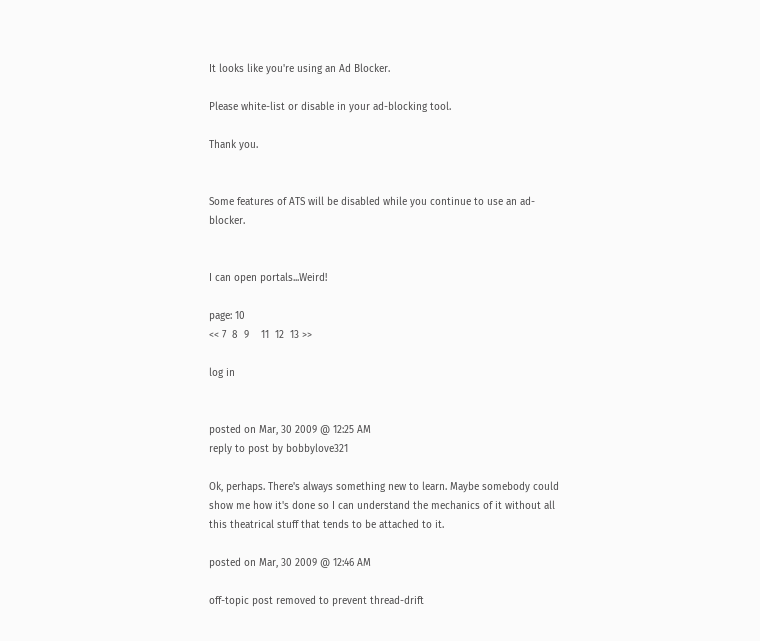It looks like you're using an Ad Blocker.

Please white-list or disable in your ad-blocking tool.

Thank you.


Some features of ATS will be disabled while you continue to use an ad-blocker.


I can open portals...Weird!

page: 10
<< 7  8  9    11  12  13 >>

log in


posted on Mar, 30 2009 @ 12:25 AM
reply to post by bobbylove321

Ok, perhaps. There's always something new to learn. Maybe somebody could show me how it's done so I can understand the mechanics of it without all this theatrical stuff that tends to be attached to it.

posted on Mar, 30 2009 @ 12:46 AM

off-topic post removed to prevent thread-drift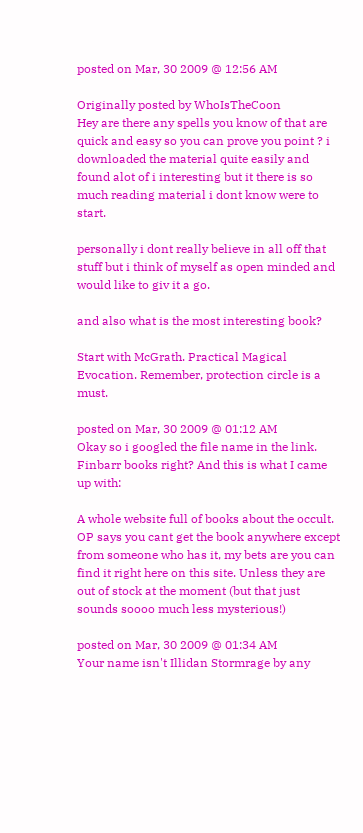posted on Mar, 30 2009 @ 12:56 AM

Originally posted by WhoIsTheCoon
Hey are there any spells you know of that are quick and easy so you can prove you point ? i downloaded the material quite easily and found alot of i interesting but it there is so much reading material i dont know were to start.

personally i dont really believe in all off that stuff but i think of myself as open minded and would like to giv it a go.

and also what is the most interesting book?

Start with McGrath. Practical Magical Evocation. Remember, protection circle is a must.

posted on Mar, 30 2009 @ 01:12 AM
Okay so i googled the file name in the link. Finbarr books right? And this is what I came up with:

A whole website full of books about the occult. OP says you cant get the book anywhere except from someone who has it, my bets are you can find it right here on this site. Unless they are out of stock at the moment (but that just sounds soooo much less mysterious!)

posted on Mar, 30 2009 @ 01:34 AM
Your name isn't Illidan Stormrage by any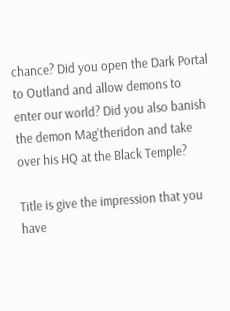chance? Did you open the Dark Portal to Outland and allow demons to enter our world? Did you also banish the demon Mag'theridon and take over his HQ at the Black Temple?

Title is give the impression that you have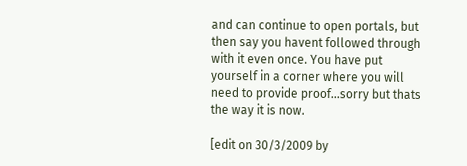and can continue to open portals, but then say you havent followed through with it even once. You have put yourself in a corner where you will need to provide proof...sorry but thats the way it is now.

[edit on 30/3/2009 by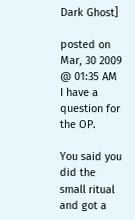Dark Ghost]

posted on Mar, 30 2009 @ 01:35 AM
I have a question for the OP.

You said you did the small ritual and got a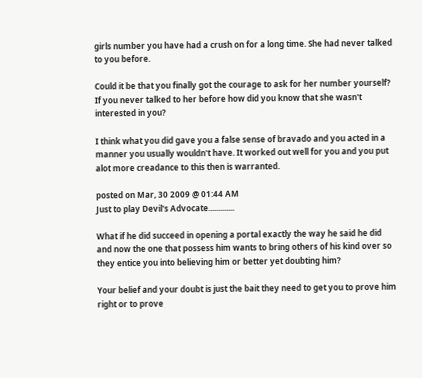girls number you have had a crush on for a long time. She had never talked to you before.

Could it be that you finally got the courage to ask for her number yourself? If you never talked to her before how did you know that she wasn't interested in you?

I think what you did gave you a false sense of bravado and you acted in a manner you usually wouldn't have. It worked out well for you and you put alot more creadance to this then is warranted.

posted on Mar, 30 2009 @ 01:44 AM
Just to play Devil's Advocate.............

What if he did succeed in opening a portal exactly the way he said he did and now the one that possess him wants to bring others of his kind over so they entice you into believing him or better yet doubting him?

Your belief and your doubt is just the bait they need to get you to prove him right or to prove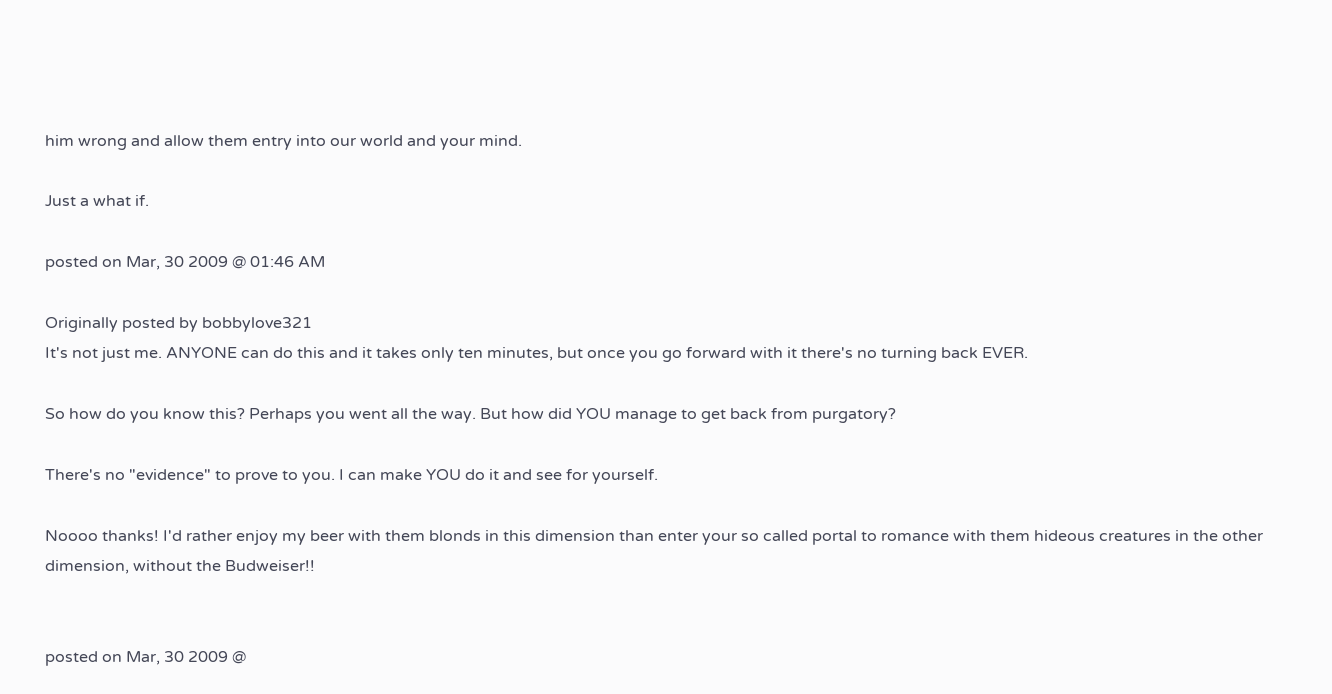him wrong and allow them entry into our world and your mind.

Just a what if.

posted on Mar, 30 2009 @ 01:46 AM

Originally posted by bobbylove321
It's not just me. ANYONE can do this and it takes only ten minutes, but once you go forward with it there's no turning back EVER.

So how do you know this? Perhaps you went all the way. But how did YOU manage to get back from purgatory?

There's no "evidence" to prove to you. I can make YOU do it and see for yourself.

Noooo thanks! I'd rather enjoy my beer with them blonds in this dimension than enter your so called portal to romance with them hideous creatures in the other dimension, without the Budweiser!!


posted on Mar, 30 2009 @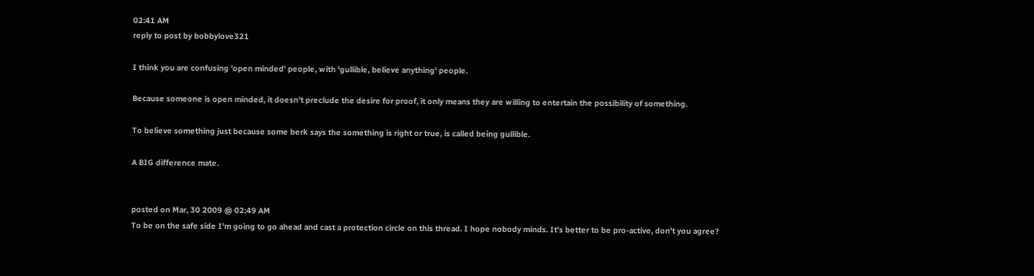02:41 AM
reply to post by bobbylove321

I think you are confusing 'open minded' people, with 'gullible, believe anything' people.

Because someone is open minded, it doesn't preclude the desire for proof, it only means they are willing to entertain the possibility of something.

To believe something just because some berk says the something is right or true, is called being gullible.

A BIG difference mate.


posted on Mar, 30 2009 @ 02:49 AM
To be on the safe side I'm going to go ahead and cast a protection circle on this thread. I hope nobody minds. It's better to be pro-active, don't you agree?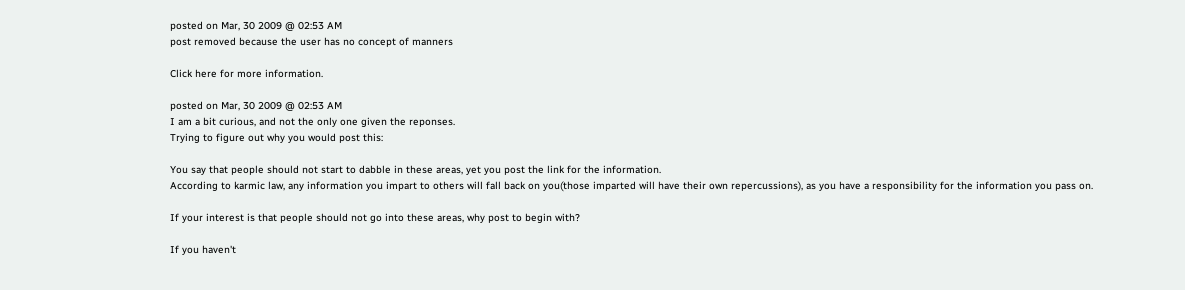posted on Mar, 30 2009 @ 02:53 AM
post removed because the user has no concept of manners

Click here for more information.

posted on Mar, 30 2009 @ 02:53 AM
I am a bit curious, and not the only one given the reponses.
Trying to figure out why you would post this:

You say that people should not start to dabble in these areas, yet you post the link for the information.
According to karmic law, any information you impart to others will fall back on you(those imparted will have their own repercussions), as you have a responsibility for the information you pass on.

If your interest is that people should not go into these areas, why post to begin with?

If you haven't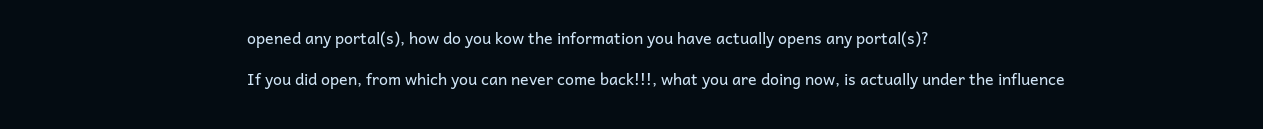opened any portal(s), how do you kow the information you have actually opens any portal(s)?

If you did open, from which you can never come back!!!, what you are doing now, is actually under the influence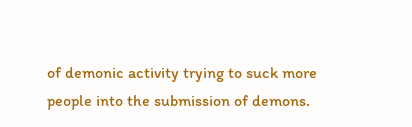of demonic activity trying to suck more people into the submission of demons.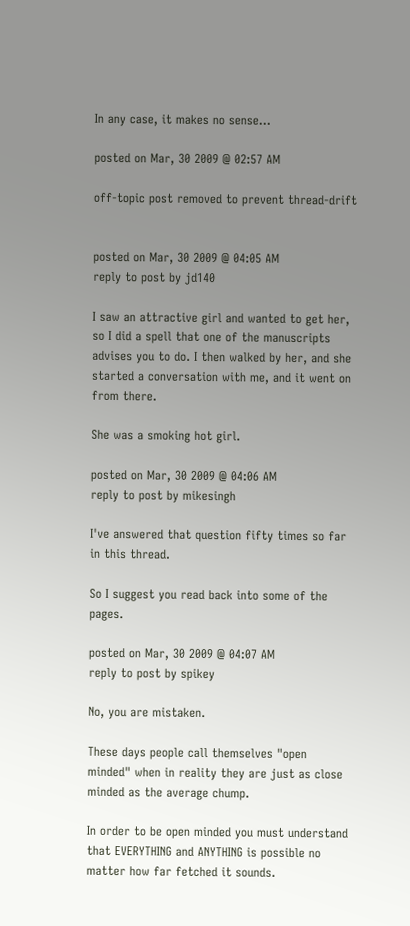In any case, it makes no sense...

posted on Mar, 30 2009 @ 02:57 AM

off-topic post removed to prevent thread-drift


posted on Mar, 30 2009 @ 04:05 AM
reply to post by jd140

I saw an attractive girl and wanted to get her, so I did a spell that one of the manuscripts advises you to do. I then walked by her, and she started a conversation with me, and it went on from there.

She was a smoking hot girl.

posted on Mar, 30 2009 @ 04:06 AM
reply to post by mikesingh

I've answered that question fifty times so far in this thread.

So I suggest you read back into some of the pages.

posted on Mar, 30 2009 @ 04:07 AM
reply to post by spikey

No, you are mistaken.

These days people call themselves "open minded" when in reality they are just as close minded as the average chump.

In order to be open minded you must understand that EVERYTHING and ANYTHING is possible no matter how far fetched it sounds.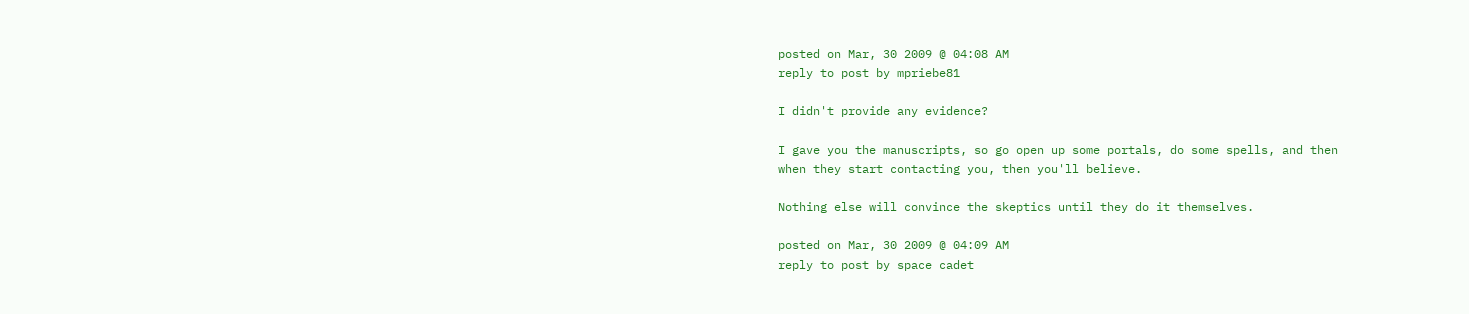posted on Mar, 30 2009 @ 04:08 AM
reply to post by mpriebe81

I didn't provide any evidence?

I gave you the manuscripts, so go open up some portals, do some spells, and then when they start contacting you, then you'll believe.

Nothing else will convince the skeptics until they do it themselves.

posted on Mar, 30 2009 @ 04:09 AM
reply to post by space cadet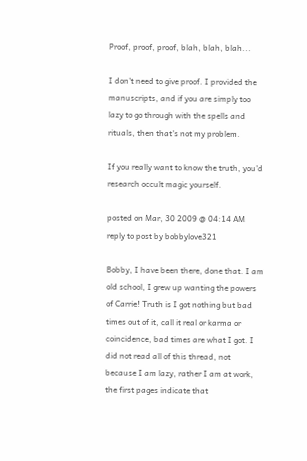Proof, proof, proof, blah, blah, blah...

I don't need to give proof. I provided the manuscripts, and if you are simply too lazy to go through with the spells and rituals, then that's not my problem.

If you really want to know the truth, you'd research occult magic yourself.

posted on Mar, 30 2009 @ 04:14 AM
reply to post by bobbylove321

Bobby, I have been there, done that. I am old school, I grew up wanting the powers of Carrie! Truth is I got nothing but bad times out of it, call it real or karma or coincidence, bad times are what I got. I did not read all of this thread, not because I am lazy, rather I am at work, the first pages indicate that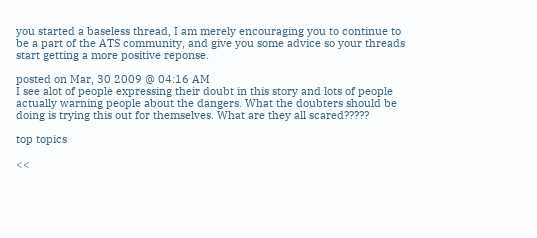you started a baseless thread, I am merely encouraging you to continue to be a part of the ATS community, and give you some advice so your threads start getting a more positive reponse.

posted on Mar, 30 2009 @ 04:16 AM
I see alot of people expressing their doubt in this story and lots of people actually warning people about the dangers. What the doubters should be doing is trying this out for themselves. What are they all scared?????

top topics

<<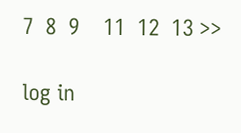7  8  9    11  12  13 >>

log in